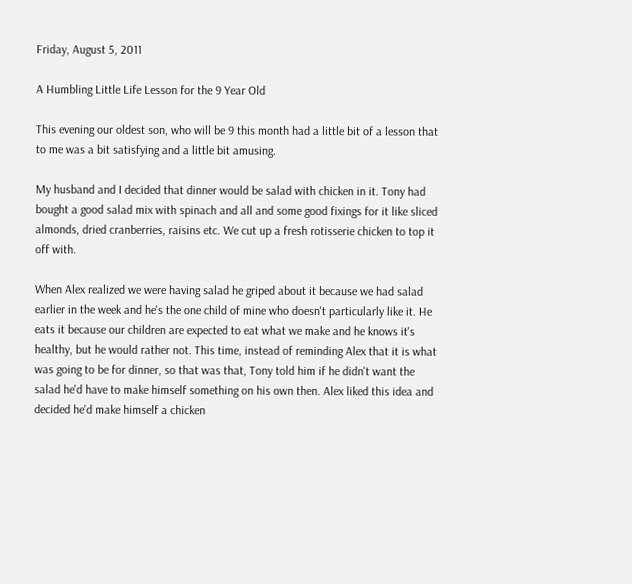Friday, August 5, 2011

A Humbling Little Life Lesson for the 9 Year Old

This evening our oldest son, who will be 9 this month had a little bit of a lesson that to me was a bit satisfying and a little bit amusing.

My husband and I decided that dinner would be salad with chicken in it. Tony had bought a good salad mix with spinach and all and some good fixings for it like sliced almonds, dried cranberries, raisins etc. We cut up a fresh rotisserie chicken to top it off with.

When Alex realized we were having salad he griped about it because we had salad earlier in the week and he's the one child of mine who doesn't particularly like it. He eats it because our children are expected to eat what we make and he knows it's healthy, but he would rather not. This time, instead of reminding Alex that it is what was going to be for dinner, so that was that, Tony told him if he didn't want the salad he'd have to make himself something on his own then. Alex liked this idea and decided he'd make himself a chicken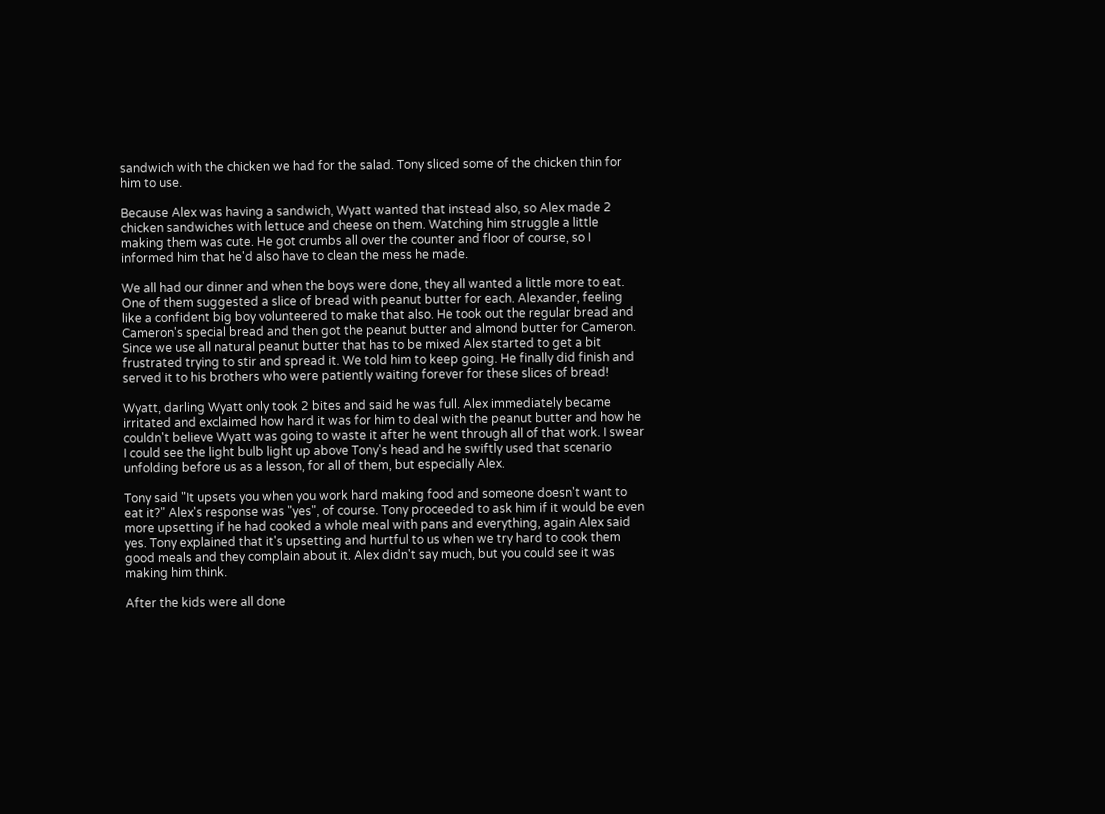sandwich with the chicken we had for the salad. Tony sliced some of the chicken thin for him to use.

Because Alex was having a sandwich, Wyatt wanted that instead also, so Alex made 2 chicken sandwiches with lettuce and cheese on them. Watching him struggle a little making them was cute. He got crumbs all over the counter and floor of course, so I informed him that he'd also have to clean the mess he made.

We all had our dinner and when the boys were done, they all wanted a little more to eat. One of them suggested a slice of bread with peanut butter for each. Alexander, feeling like a confident big boy volunteered to make that also. He took out the regular bread and Cameron's special bread and then got the peanut butter and almond butter for Cameron. Since we use all natural peanut butter that has to be mixed Alex started to get a bit frustrated trying to stir and spread it. We told him to keep going. He finally did finish and served it to his brothers who were patiently waiting forever for these slices of bread!

Wyatt, darling Wyatt only took 2 bites and said he was full. Alex immediately became irritated and exclaimed how hard it was for him to deal with the peanut butter and how he couldn't believe Wyatt was going to waste it after he went through all of that work. I swear I could see the light bulb light up above Tony's head and he swiftly used that scenario unfolding before us as a lesson, for all of them, but especially Alex.

Tony said "It upsets you when you work hard making food and someone doesn't want to eat it?" Alex's response was "yes", of course. Tony proceeded to ask him if it would be even more upsetting if he had cooked a whole meal with pans and everything, again Alex said yes. Tony explained that it's upsetting and hurtful to us when we try hard to cook them good meals and they complain about it. Alex didn't say much, but you could see it was making him think.

After the kids were all done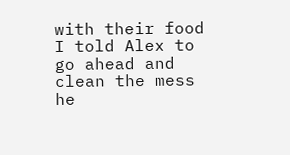with their food I told Alex to go ahead and clean the mess he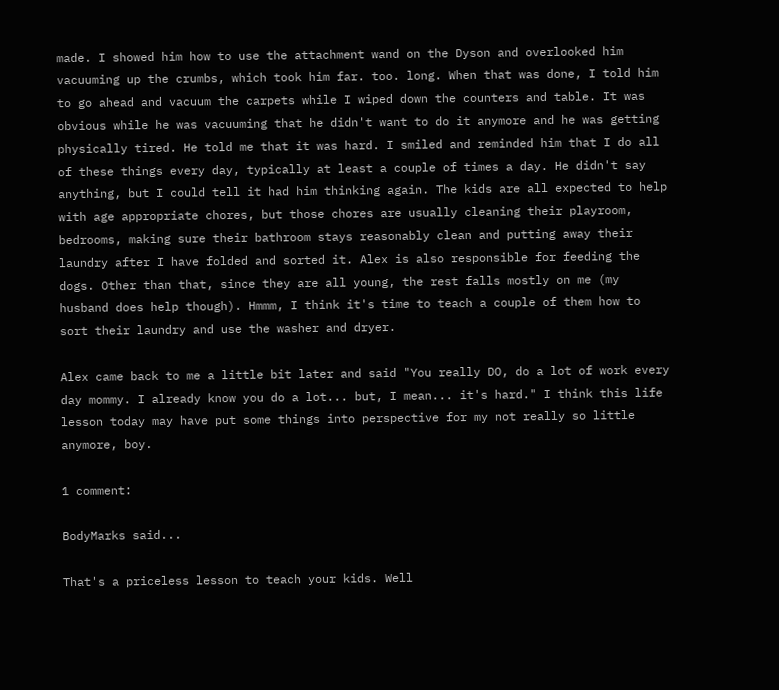made. I showed him how to use the attachment wand on the Dyson and overlooked him vacuuming up the crumbs, which took him far. too. long. When that was done, I told him to go ahead and vacuum the carpets while I wiped down the counters and table. It was obvious while he was vacuuming that he didn't want to do it anymore and he was getting physically tired. He told me that it was hard. I smiled and reminded him that I do all of these things every day, typically at least a couple of times a day. He didn't say anything, but I could tell it had him thinking again. The kids are all expected to help with age appropriate chores, but those chores are usually cleaning their playroom, bedrooms, making sure their bathroom stays reasonably clean and putting away their laundry after I have folded and sorted it. Alex is also responsible for feeding the dogs. Other than that, since they are all young, the rest falls mostly on me (my husband does help though). Hmmm, I think it's time to teach a couple of them how to sort their laundry and use the washer and dryer.

Alex came back to me a little bit later and said "You really DO, do a lot of work every day mommy. I already know you do a lot... but, I mean... it's hard." I think this life lesson today may have put some things into perspective for my not really so little anymore, boy.

1 comment:

BodyMarks said...

That's a priceless lesson to teach your kids. Well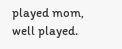played mom, well played.